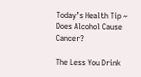Today’s Health Tip ~ Does Alcohol Cause Cancer?

The Less You Drink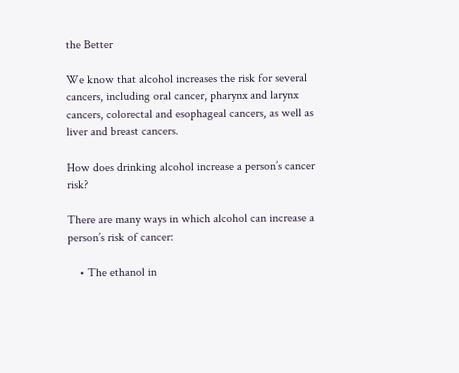the Better

We know that alcohol increases the risk for several cancers, including oral cancer, pharynx and larynx cancers, colorectal and esophageal cancers, as well as liver and breast cancers.

How does drinking alcohol increase a person’s cancer risk?

There are many ways in which alcohol can increase a person’s risk of cancer:

    • The ethanol in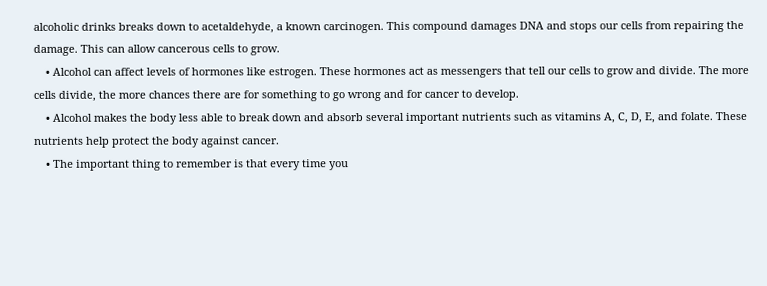alcoholic drinks breaks down to acetaldehyde, a known carcinogen. This compound damages DNA and stops our cells from repairing the damage. This can allow cancerous cells to grow.
    • Alcohol can affect levels of hormones like estrogen. These hormones act as messengers that tell our cells to grow and divide. The more cells divide, the more chances there are for something to go wrong and for cancer to develop.
    • Alcohol makes the body less able to break down and absorb several important nutrients such as vitamins A, C, D, E, and folate. These nutrients help protect the body against cancer.
    • The important thing to remember is that every time you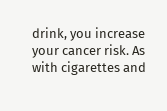drink, you increase your cancer risk. As with cigarettes and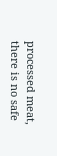processed meat, there is no safe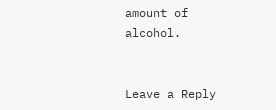amount of alcohol.


Leave a Reply